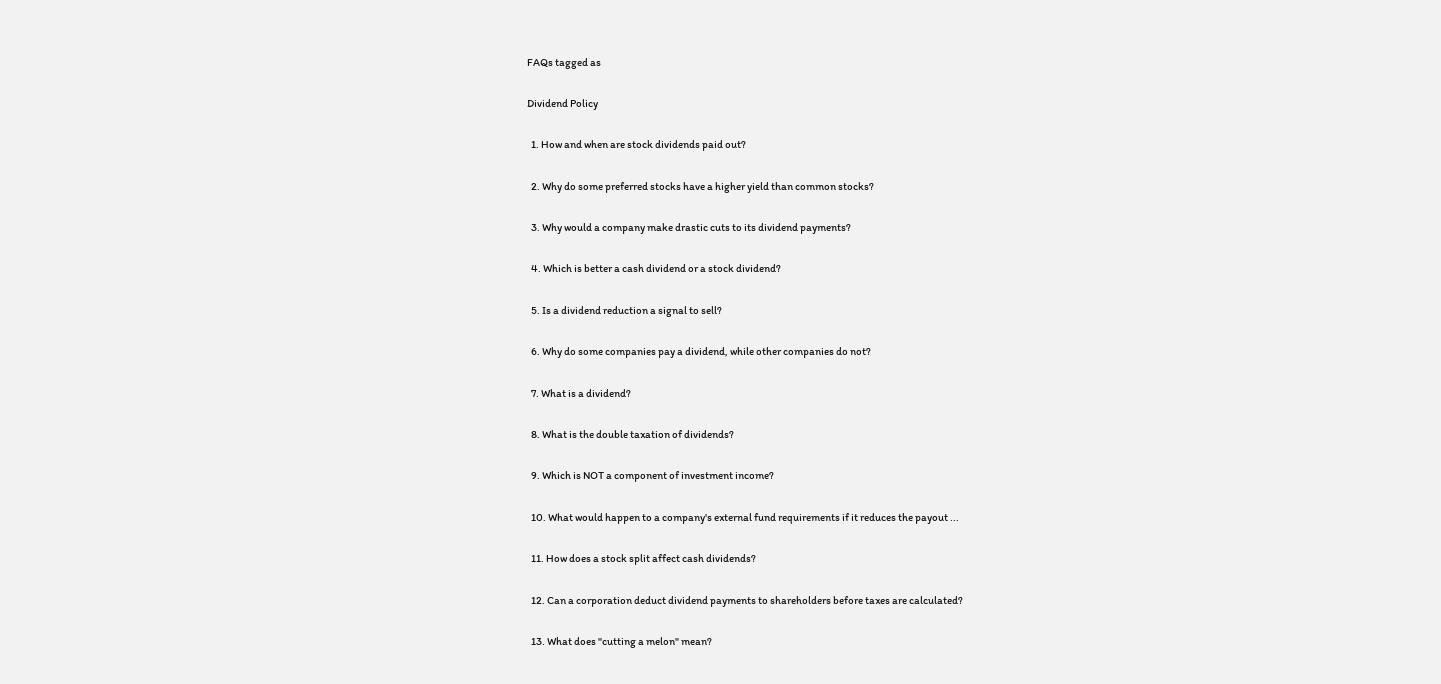FAQs tagged as

Dividend Policy

  1. How and when are stock dividends paid out?

  2. Why do some preferred stocks have a higher yield than common stocks?

  3. Why would a company make drastic cuts to its dividend payments?

  4. Which is better a cash dividend or a stock dividend?

  5. Is a dividend reduction a signal to sell?

  6. Why do some companies pay a dividend, while other companies do not?

  7. What is a dividend?

  8. What is the double taxation of dividends?

  9. Which is NOT a component of investment income?

  10. What would happen to a company's external fund requirements if it reduces the payout ...

  11. How does a stock split affect cash dividends?

  12. Can a corporation deduct dividend payments to shareholders before taxes are calculated?

  13. What does "cutting a melon" mean?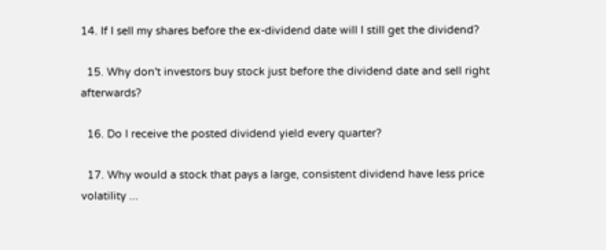14. If I sell my shares before the ex-dividend date will I still get the dividend?

  15. Why don't investors buy stock just before the dividend date and sell right afterwards?

  16. Do I receive the posted dividend yield every quarter?

  17. Why would a stock that pays a large, consistent dividend have less price volatility ...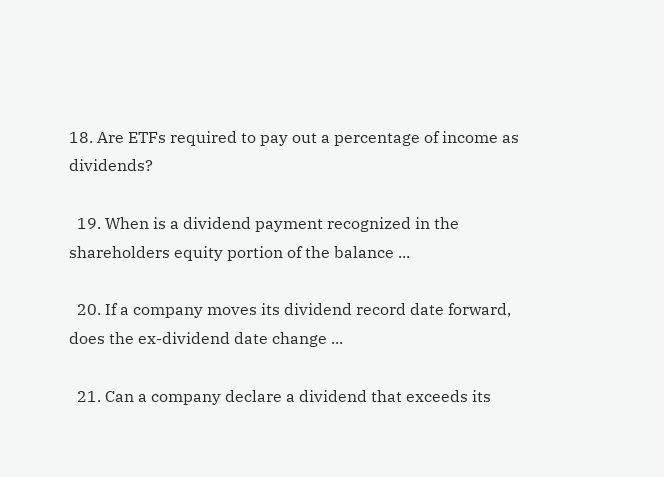18. Are ETFs required to pay out a percentage of income as dividends?

  19. When is a dividend payment recognized in the shareholders equity portion of the balance ...

  20. If a company moves its dividend record date forward, does the ex-dividend date change ...

  21. Can a company declare a dividend that exceeds its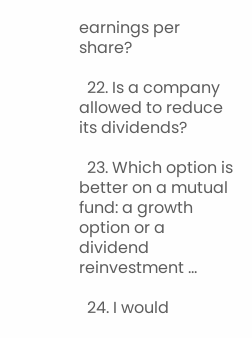earnings per share?

  22. Is a company allowed to reduce its dividends?

  23. Which option is better on a mutual fund: a growth option or a dividend reinvestment ...

  24. I would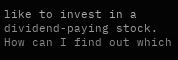like to invest in a dividend-paying stock. How can I find out which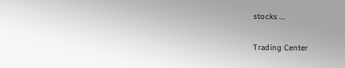stocks ...

Trading Center